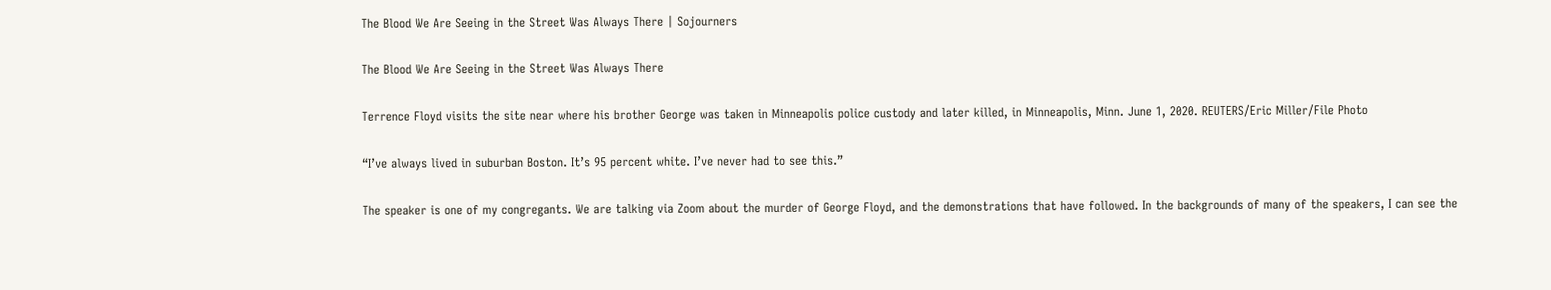The Blood We Are Seeing in the Street Was Always There | Sojourners

The Blood We Are Seeing in the Street Was Always There

Terrence Floyd visits the site near where his brother George was taken in Minneapolis police custody and later killed, in Minneapolis, Minn. June 1, 2020. REUTERS/Eric Miller/File Photo

“I’ve always lived in suburban Boston. It’s 95 percent white. I’ve never had to see this.”

The speaker is one of my congregants. We are talking via Zoom about the murder of George Floyd, and the demonstrations that have followed. In the backgrounds of many of the speakers, I can see the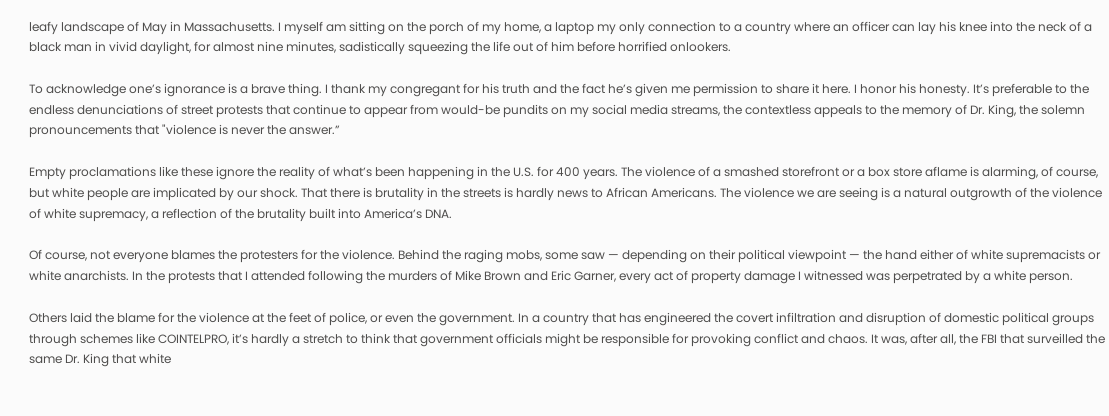leafy landscape of May in Massachusetts. I myself am sitting on the porch of my home, a laptop my only connection to a country where an officer can lay his knee into the neck of a black man in vivid daylight, for almost nine minutes, sadistically squeezing the life out of him before horrified onlookers.

To acknowledge one’s ignorance is a brave thing. I thank my congregant for his truth and the fact he’s given me permission to share it here. I honor his honesty. It’s preferable to the endless denunciations of street protests that continue to appear from would-be pundits on my social media streams, the contextless appeals to the memory of Dr. King, the solemn pronouncements that "violence is never the answer.”

Empty proclamations like these ignore the reality of what’s been happening in the U.S. for 400 years. The violence of a smashed storefront or a box store aflame is alarming, of course, but white people are implicated by our shock. That there is brutality in the streets is hardly news to African Americans. The violence we are seeing is a natural outgrowth of the violence of white supremacy, a reflection of the brutality built into America’s DNA.

Of course, not everyone blames the protesters for the violence. Behind the raging mobs, some saw — depending on their political viewpoint — the hand either of white supremacists or white anarchists. In the protests that I attended following the murders of Mike Brown and Eric Garner, every act of property damage I witnessed was perpetrated by a white person.

Others laid the blame for the violence at the feet of police, or even the government. In a country that has engineered the covert infiltration and disruption of domestic political groups through schemes like COINTELPRO, it’s hardly a stretch to think that government officials might be responsible for provoking conflict and chaos. It was, after all, the FBI that surveilled the same Dr. King that white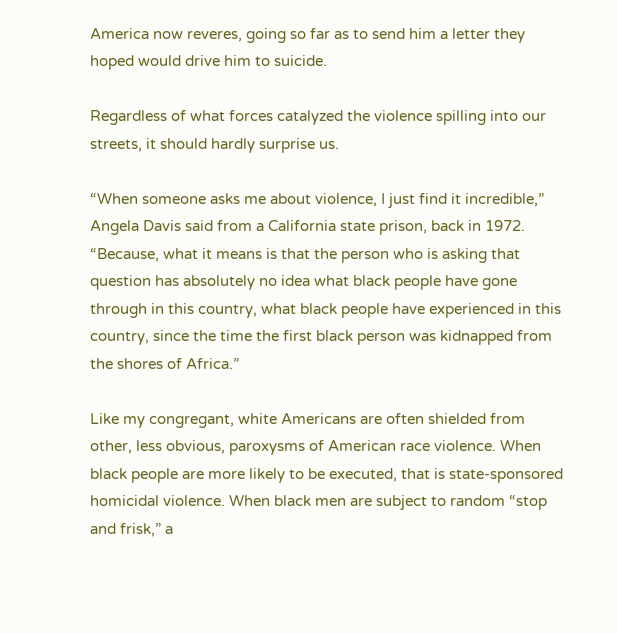America now reveres, going so far as to send him a letter they hoped would drive him to suicide.

Regardless of what forces catalyzed the violence spilling into our streets, it should hardly surprise us.

“When someone asks me about violence, I just find it incredible,” Angela Davis said from a California state prison, back in 1972. “Because, what it means is that the person who is asking that question has absolutely no idea what black people have gone through in this country, what black people have experienced in this country, since the time the first black person was kidnapped from the shores of Africa.”

Like my congregant, white Americans are often shielded from other, less obvious, paroxysms of American race violence. When black people are more likely to be executed, that is state-sponsored homicidal violence. When black men are subject to random “stop and frisk,” a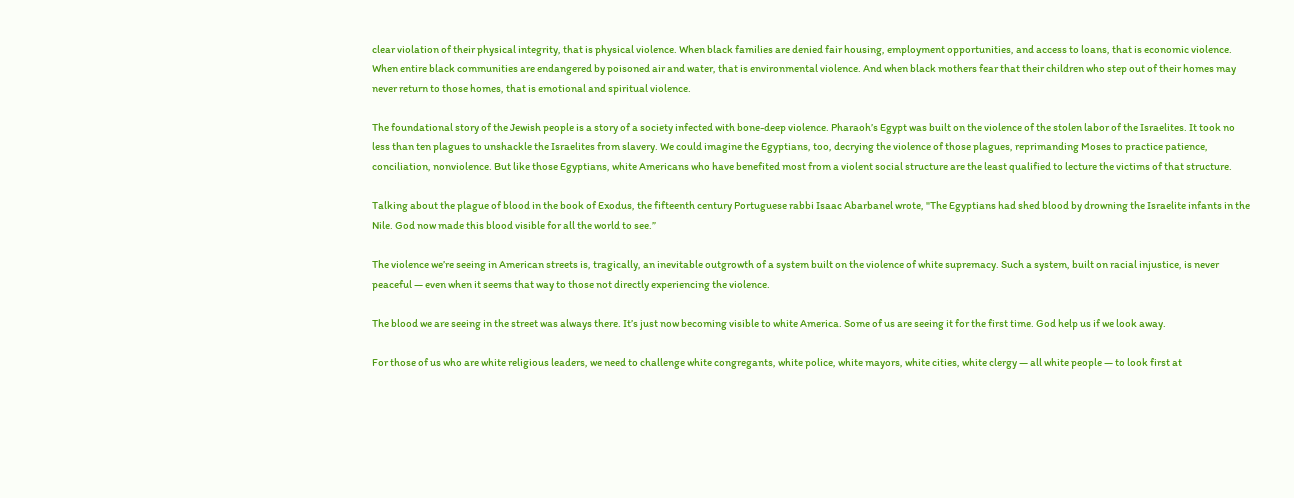clear violation of their physical integrity, that is physical violence. When black families are denied fair housing, employment opportunities, and access to loans, that is economic violence. When entire black communities are endangered by poisoned air and water, that is environmental violence. And when black mothers fear that their children who step out of their homes may never return to those homes, that is emotional and spiritual violence.

The foundational story of the Jewish people is a story of a society infected with bone-deep violence. Pharaoh’s Egypt was built on the violence of the stolen labor of the Israelites. It took no less than ten plagues to unshackle the Israelites from slavery. We could imagine the Egyptians, too, decrying the violence of those plagues, reprimanding Moses to practice patience, conciliation, nonviolence. But like those Egyptians, white Americans who have benefited most from a violent social structure are the least qualified to lecture the victims of that structure.

Talking about the plague of blood in the book of Exodus, the fifteenth century Portuguese rabbi Isaac Abarbanel wrote, "The Egyptians had shed blood by drowning the Israelite infants in the Nile. God now made this blood visible for all the world to see.”

The violence we’re seeing in American streets is, tragically, an inevitable outgrowth of a system built on the violence of white supremacy. Such a system, built on racial injustice, is never peaceful — even when it seems that way to those not directly experiencing the violence.

The blood we are seeing in the street was always there. It’s just now becoming visible to white America. Some of us are seeing it for the first time. God help us if we look away.

For those of us who are white religious leaders, we need to challenge white congregants, white police, white mayors, white cities, white clergy — all white people — to look first at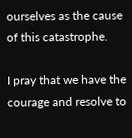ourselves as the cause of this catastrophe.

I pray that we have the courage and resolve to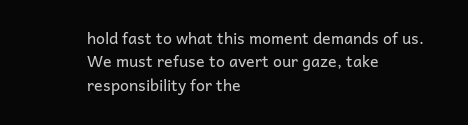hold fast to what this moment demands of us. We must refuse to avert our gaze, take responsibility for the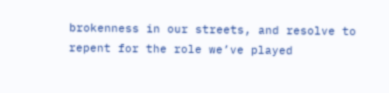brokenness in our streets, and resolve to repent for the role we’ve played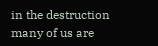in the destruction many of us are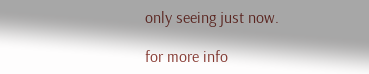only seeing just now.

for more info